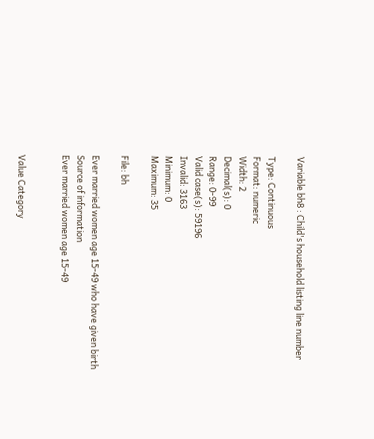Variable bh8 : Child's household listing line number

Type: Continuous
Format: numeric
Width: 2
Decimal(s): 0
Range: 0-99
Valid case(s): 59196
Invalid: 3163
Minimum: 0
Maximum: 35

File: bh

Ever married women age 15-49 who have given birth
Source of information
Ever married women age 15-49


Value Category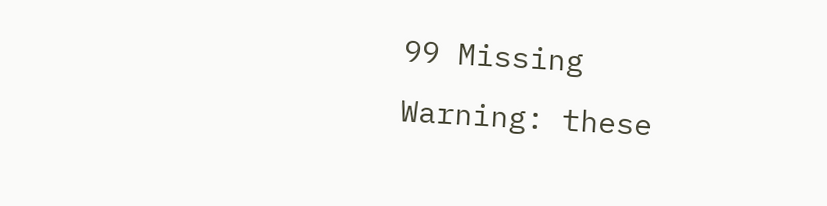99 Missing
Warning: these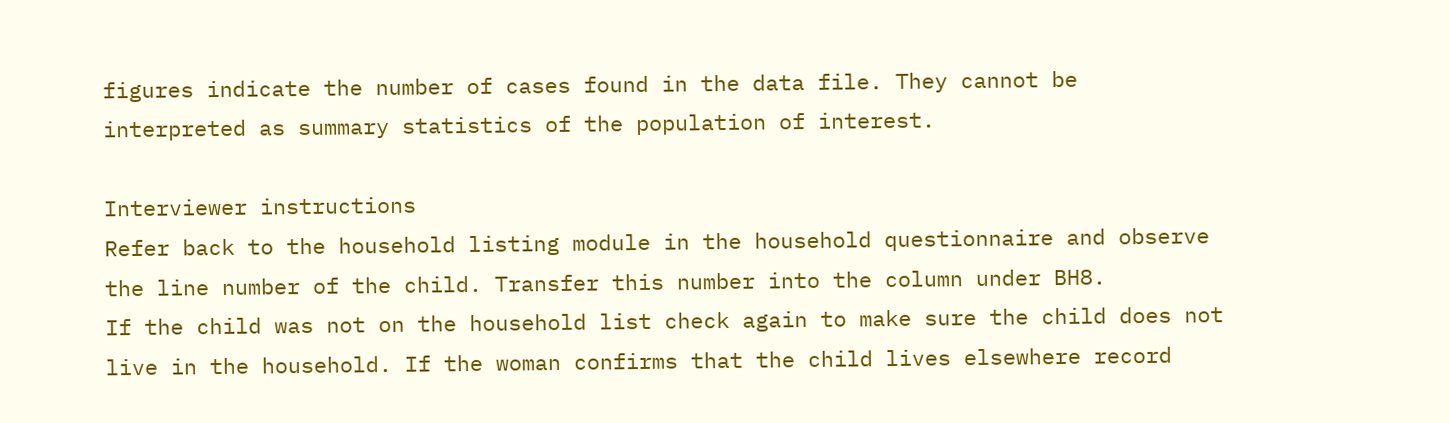figures indicate the number of cases found in the data file. They cannot be interpreted as summary statistics of the population of interest.

Interviewer instructions
Refer back to the household listing module in the household questionnaire and observe the line number of the child. Transfer this number into the column under BH8.
If the child was not on the household list check again to make sure the child does not live in the household. If the woman confirms that the child lives elsewhere record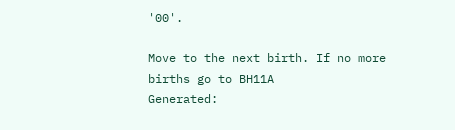'00'.

Move to the next birth. If no more births go to BH11A
Generated: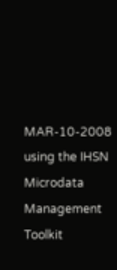MAR-10-2008 using the IHSN Microdata Management Toolkit